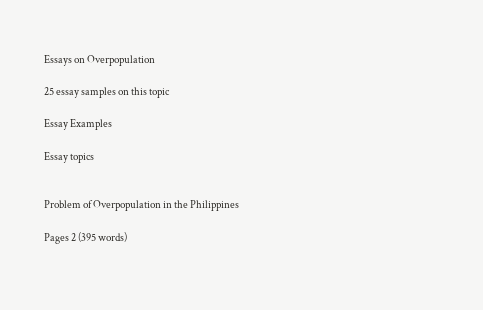Essays on Overpopulation

25 essay samples on this topic

Essay Examples

Essay topics


Problem of Overpopulation in the Philippines

Pages 2 (395 words)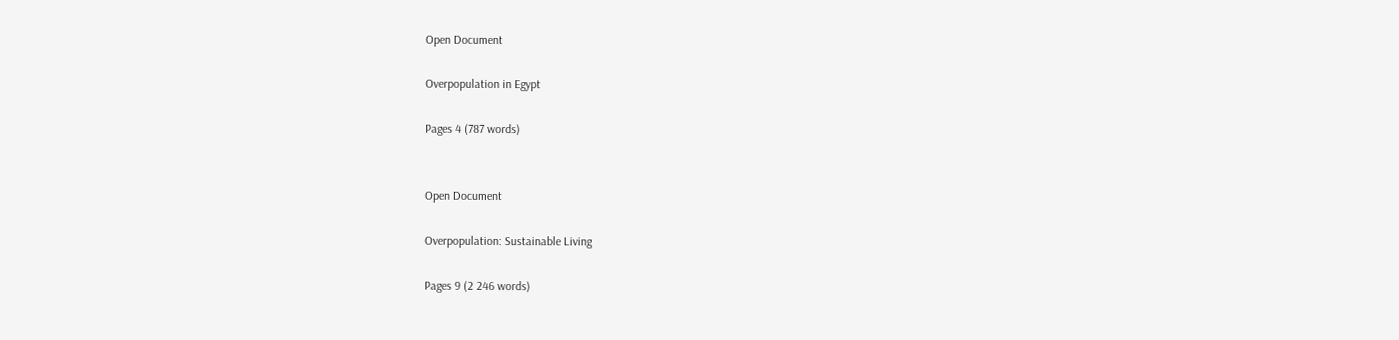Open Document

Overpopulation in Egypt

Pages 4 (787 words)


Open Document

Overpopulation: Sustainable Living

Pages 9 (2 246 words)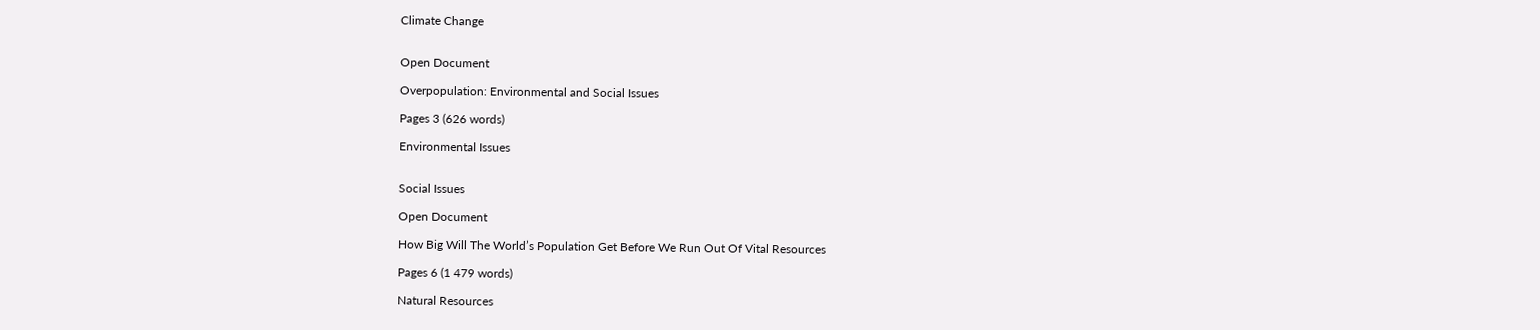Climate Change


Open Document

Overpopulation: Environmental and Social Issues

Pages 3 (626 words)

Environmental Issues


Social Issues

Open Document

How Big Will The World’s Population Get Before We Run Out Of Vital Resources

Pages 6 (1 479 words)

Natural Resources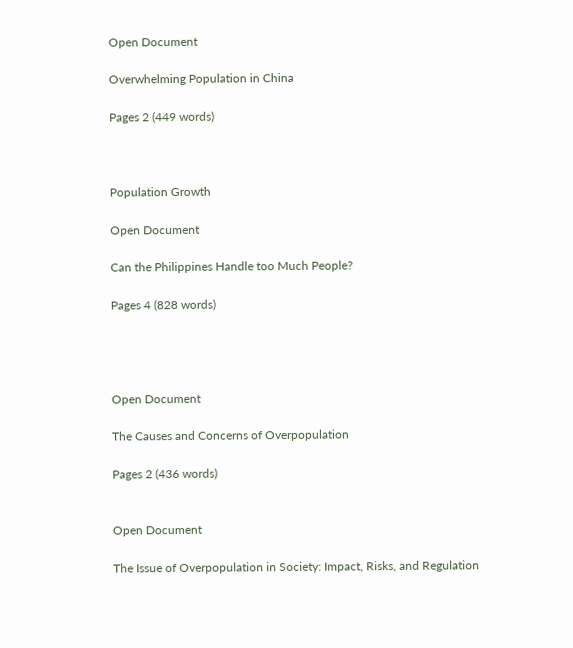Open Document

Overwhelming Population in China

Pages 2 (449 words)



Population Growth

Open Document

Can the Philippines Handle too Much People?

Pages 4 (828 words)




Open Document

The Causes and Concerns of Overpopulation

Pages 2 (436 words)


Open Document

The Issue of Overpopulation in Society: Impact, Risks, and Regulation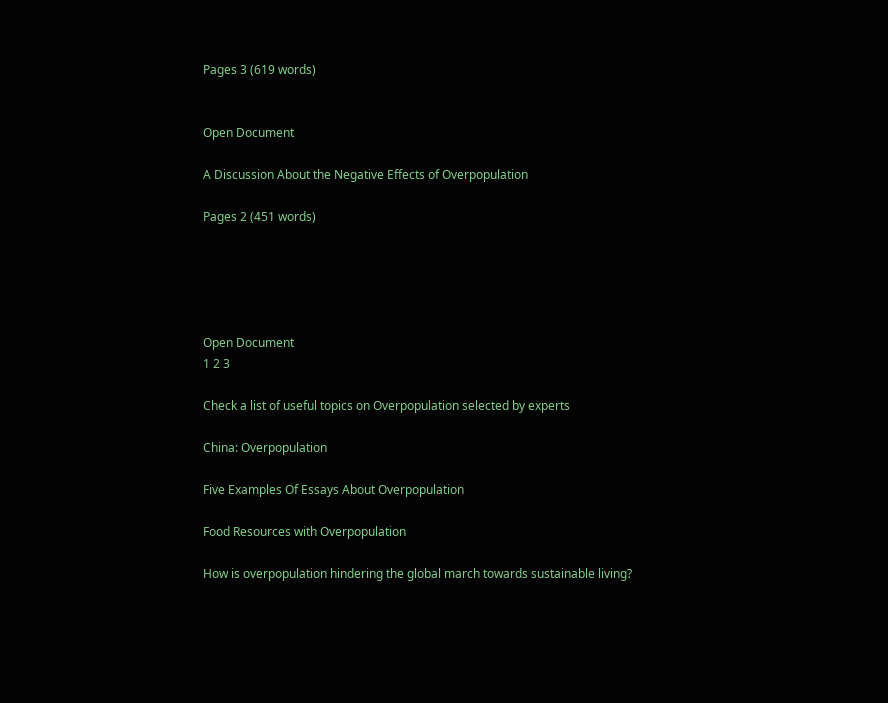Pages 3 (619 words)


Open Document

A Discussion About the Negative Effects of Overpopulation

Pages 2 (451 words)





Open Document
1 2 3

Check a list of useful topics on Overpopulation selected by experts

China: Overpopulation

Five Examples Of Essays About Overpopulation

Food Resources with Overpopulation

How is overpopulation hindering the global march towards sustainable living?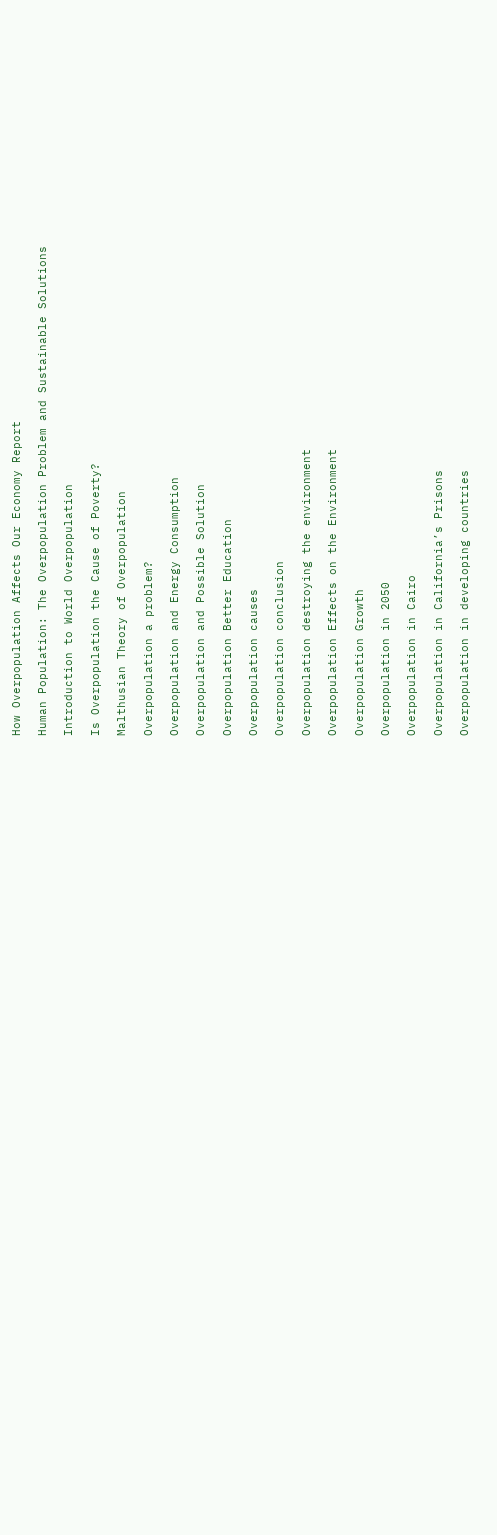How Overpopulation Affects Our Economy Report

Human Population: The Overpopulation Problem and Sustainable Solutions

Introduction to World Overpopulation

Is Overpopulation the Cause of Poverty?

Malthusian Theory of Overpopulation

Overpopulation a problem?

Overpopulation and Energy Consumption

Overpopulation and Possible Solution

Overpopulation Better Education

Overpopulation causes

Overpopulation conclusion

Overpopulation destroying the environment

Overpopulation Effects on the Environment

Overpopulation Growth

Overpopulation in 2050

Overpopulation in Cairo

Overpopulation in California’s Prisons

Overpopulation in developing countries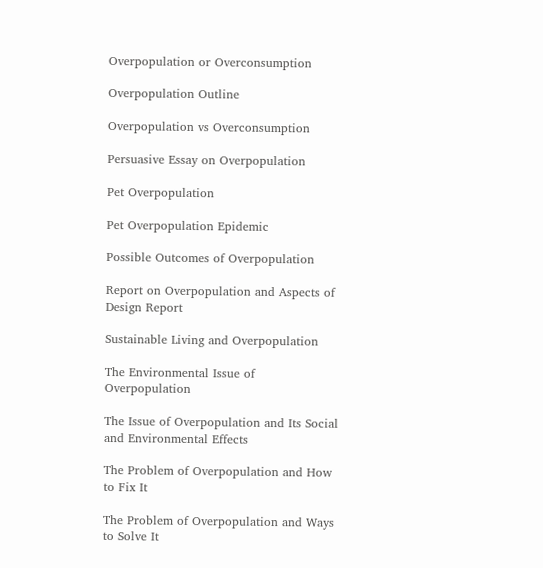Overpopulation or Overconsumption

Overpopulation Outline

Overpopulation vs Overconsumption

Persuasive Essay on Overpopulation

Pet Overpopulation

Pet Overpopulation Epidemic

Possible Outcomes of Overpopulation

Report on Overpopulation and Aspects of Design Report

Sustainable Living and Overpopulation

The Environmental Issue of Overpopulation

The Issue of Overpopulation and Its Social and Environmental Effects

The Problem of Overpopulation and How to Fix It

The Problem of Overpopulation and Ways to Solve It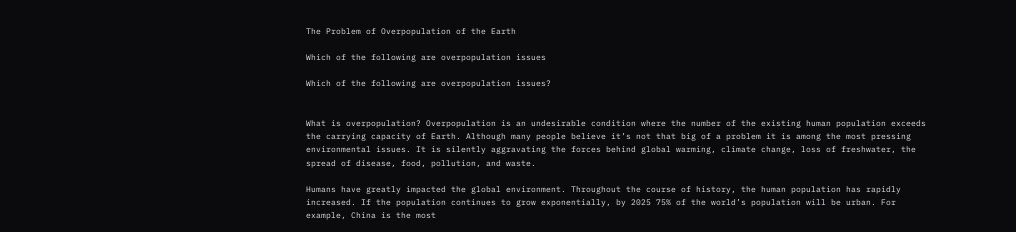The Problem of Overpopulation of the Earth

Which of the following are overpopulation issues

Which of the following are overpopulation issues?


What is overpopulation? Overpopulation is an undesirable condition where the number of the existing human population exceeds the carrying capacity of Earth. Although many people believe it’s not that big of a problem it is among the most pressing environmental issues. It is silently aggravating the forces behind global warming, climate change, loss of freshwater, the spread of disease, food, pollution, and waste.

Humans have greatly impacted the global environment. Throughout the course of history, the human population has rapidly increased. If the population continues to grow exponentially, by 2025 75% of the world’s population will be urban. For example, China is the most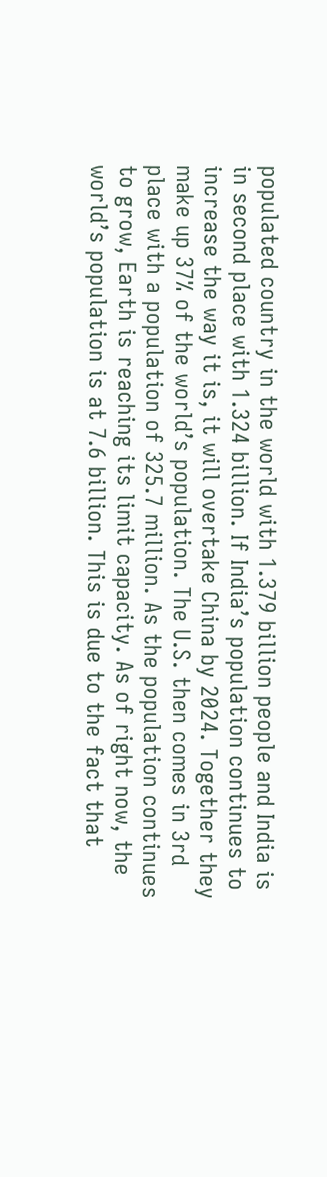populated country in the world with 1.379 billion people and India is in second place with 1.324 billion. If India’s population continues to increase the way it is, it will overtake China by 2024. Together they make up 37% of the world’s population. The U.S. then comes in 3rd place with a population of 325.7 million. As the population continues to grow, Earth is reaching its limit capacity. As of right now, the world’s population is at 7.6 billion. This is due to the fact that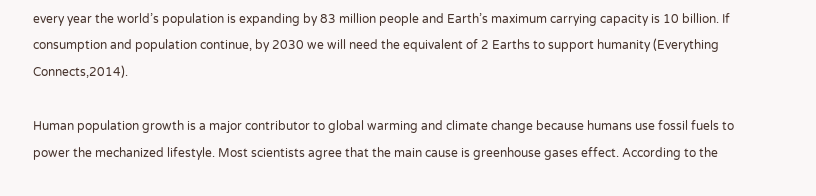every year the world’s population is expanding by 83 million people and Earth’s maximum carrying capacity is 10 billion. If consumption and population continue, by 2030 we will need the equivalent of 2 Earths to support humanity (Everything Connects,2014).

Human population growth is a major contributor to global warming and climate change because humans use fossil fuels to power the mechanized lifestyle. Most scientists agree that the main cause is greenhouse gases effect. According to the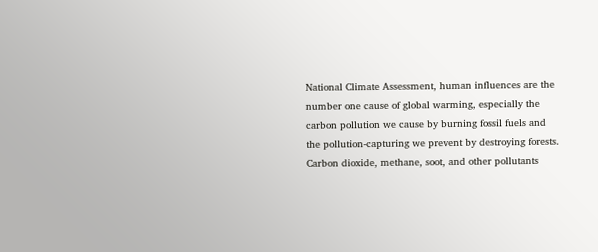National Climate Assessment, human influences are the number one cause of global warming, especially the carbon pollution we cause by burning fossil fuels and the pollution-capturing we prevent by destroying forests. Carbon dioxide, methane, soot, and other pollutants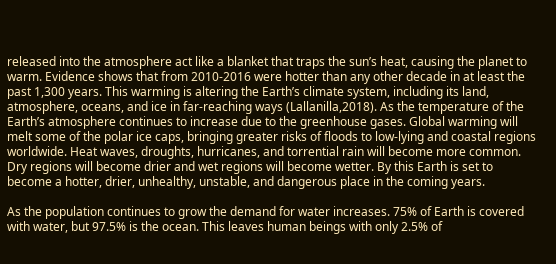released into the atmosphere act like a blanket that traps the sun’s heat, causing the planet to warm. Evidence shows that from 2010-2016 were hotter than any other decade in at least the past 1,300 years. This warming is altering the Earth’s climate system, including its land, atmosphere, oceans, and ice in far-reaching ways (Lallanilla,2018). As the temperature of the Earth’s atmosphere continues to increase due to the greenhouse gases. Global warming will melt some of the polar ice caps, bringing greater risks of floods to low-lying and coastal regions worldwide. Heat waves, droughts, hurricanes, and torrential rain will become more common. Dry regions will become drier and wet regions will become wetter. By this Earth is set to become a hotter, drier, unhealthy, unstable, and dangerous place in the coming years.

As the population continues to grow the demand for water increases. 75% of Earth is covered with water, but 97.5% is the ocean. This leaves human beings with only 2.5% of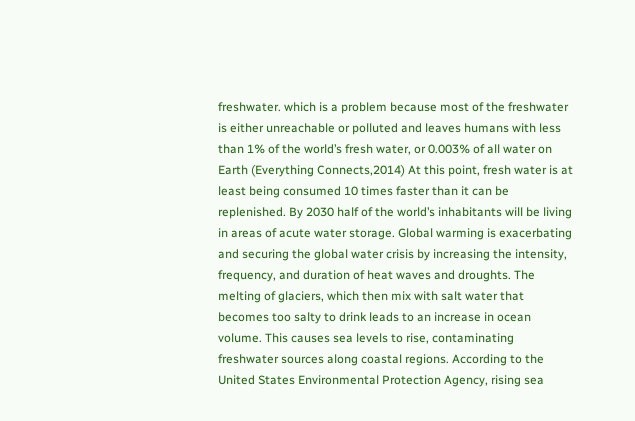freshwater. which is a problem because most of the freshwater is either unreachable or polluted and leaves humans with less than 1% of the world’s fresh water, or 0.003% of all water on Earth (Everything Connects,2014) At this point, fresh water is at least being consumed 10 times faster than it can be replenished. By 2030 half of the world’s inhabitants will be living in areas of acute water storage. Global warming is exacerbating and securing the global water crisis by increasing the intensity, frequency, and duration of heat waves and droughts. The melting of glaciers, which then mix with salt water that becomes too salty to drink leads to an increase in ocean volume. This causes sea levels to rise, contaminating freshwater sources along coastal regions. According to the United States Environmental Protection Agency, rising sea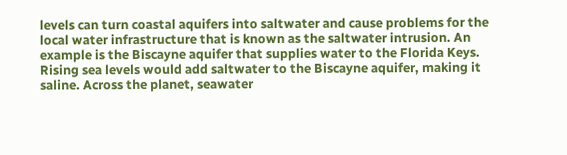levels can turn coastal aquifers into saltwater and cause problems for the local water infrastructure that is known as the saltwater intrusion. An example is the Biscayne aquifer that supplies water to the Florida Keys. Rising sea levels would add saltwater to the Biscayne aquifer, making it saline. Across the planet, seawater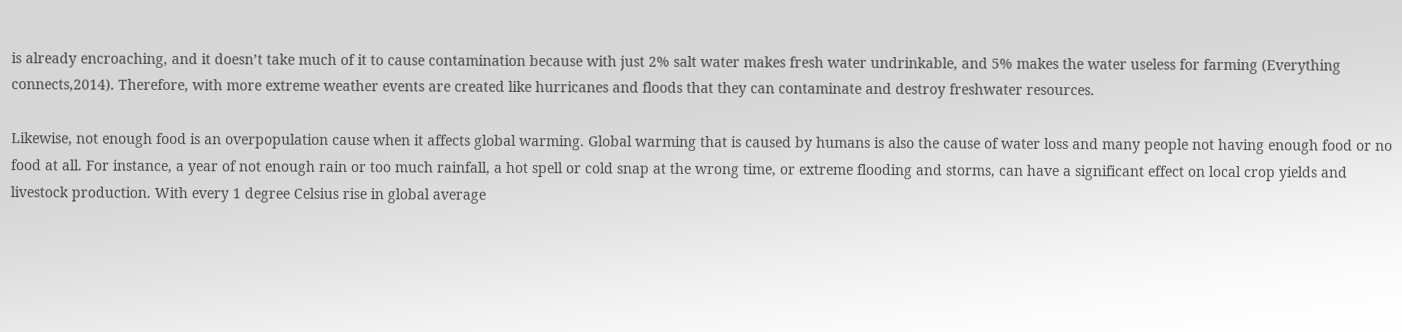is already encroaching, and it doesn’t take much of it to cause contamination because with just 2% salt water makes fresh water undrinkable, and 5% makes the water useless for farming (Everything connects,2014). Therefore, with more extreme weather events are created like hurricanes and floods that they can contaminate and destroy freshwater resources.

Likewise, not enough food is an overpopulation cause when it affects global warming. Global warming that is caused by humans is also the cause of water loss and many people not having enough food or no food at all. For instance, a year of not enough rain or too much rainfall, a hot spell or cold snap at the wrong time, or extreme flooding and storms, can have a significant effect on local crop yields and livestock production. With every 1 degree Celsius rise in global average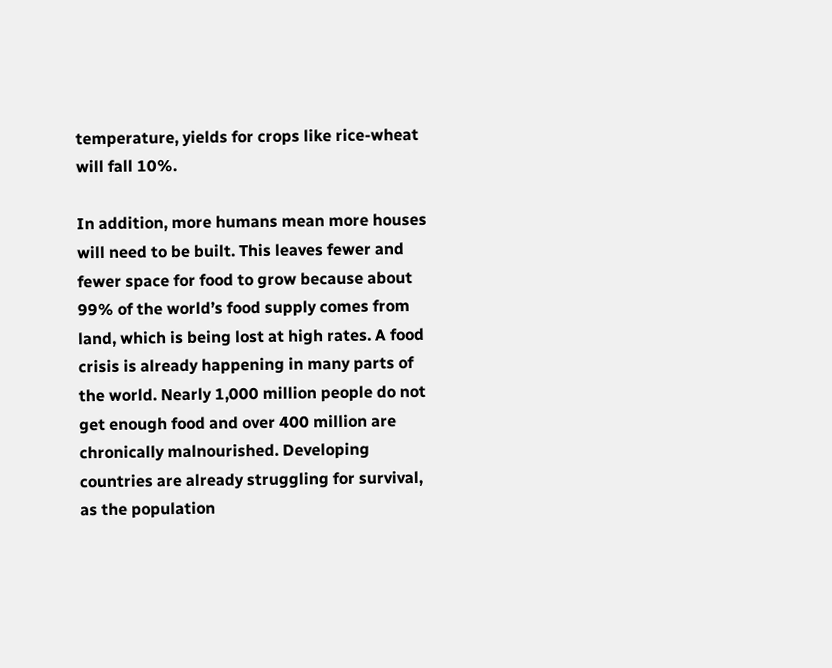temperature, yields for crops like rice-wheat will fall 10%.

In addition, more humans mean more houses will need to be built. This leaves fewer and fewer space for food to grow because about 99% of the world’s food supply comes from land, which is being lost at high rates. A food crisis is already happening in many parts of the world. Nearly 1,000 million people do not get enough food and over 400 million are chronically malnourished. Developing countries are already struggling for survival, as the population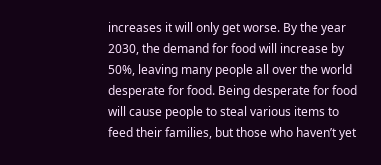increases it will only get worse. By the year 2030, the demand for food will increase by 50%, leaving many people all over the world desperate for food. Being desperate for food will cause people to steal various items to feed their families, but those who haven’t yet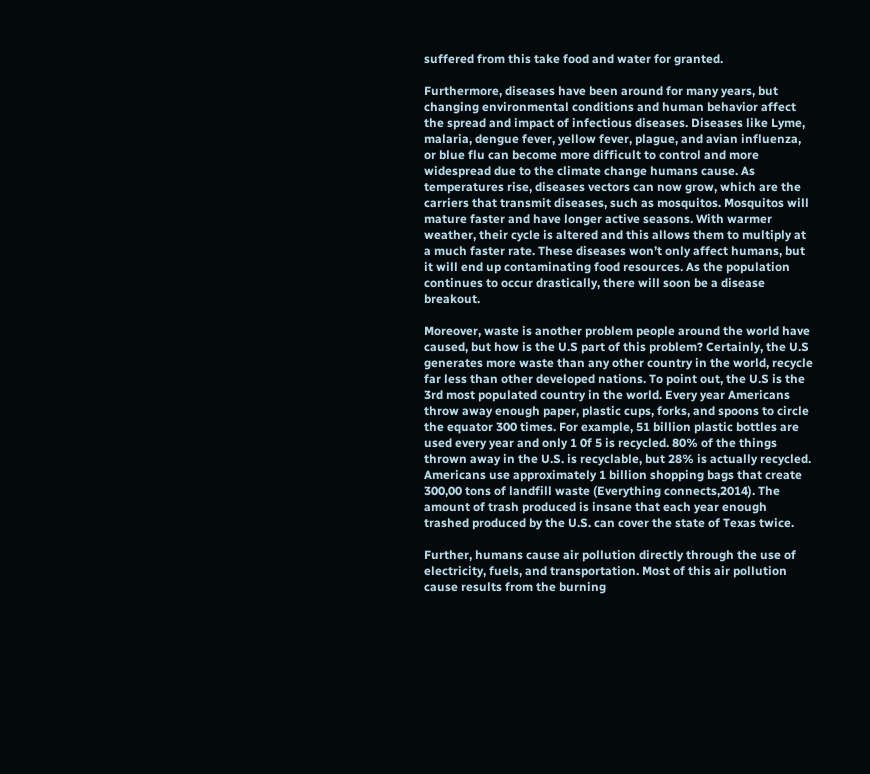suffered from this take food and water for granted.

Furthermore, diseases have been around for many years, but changing environmental conditions and human behavior affect the spread and impact of infectious diseases. Diseases like Lyme, malaria, dengue fever, yellow fever, plague, and avian influenza, or blue flu can become more difficult to control and more widespread due to the climate change humans cause. As temperatures rise, diseases vectors can now grow, which are the carriers that transmit diseases, such as mosquitos. Mosquitos will mature faster and have longer active seasons. With warmer weather, their cycle is altered and this allows them to multiply at a much faster rate. These diseases won’t only affect humans, but it will end up contaminating food resources. As the population continues to occur drastically, there will soon be a disease breakout.

Moreover, waste is another problem people around the world have caused, but how is the U.S part of this problem? Certainly, the U.S generates more waste than any other country in the world, recycle far less than other developed nations. To point out, the U.S is the 3rd most populated country in the world. Every year Americans throw away enough paper, plastic cups, forks, and spoons to circle the equator 300 times. For example, 51 billion plastic bottles are used every year and only 1 0f 5 is recycled. 80% of the things thrown away in the U.S. is recyclable, but 28% is actually recycled. Americans use approximately 1 billion shopping bags that create 300,00 tons of landfill waste (Everything connects,2014). The amount of trash produced is insane that each year enough trashed produced by the U.S. can cover the state of Texas twice.

Further, humans cause air pollution directly through the use of electricity, fuels, and transportation. Most of this air pollution cause results from the burning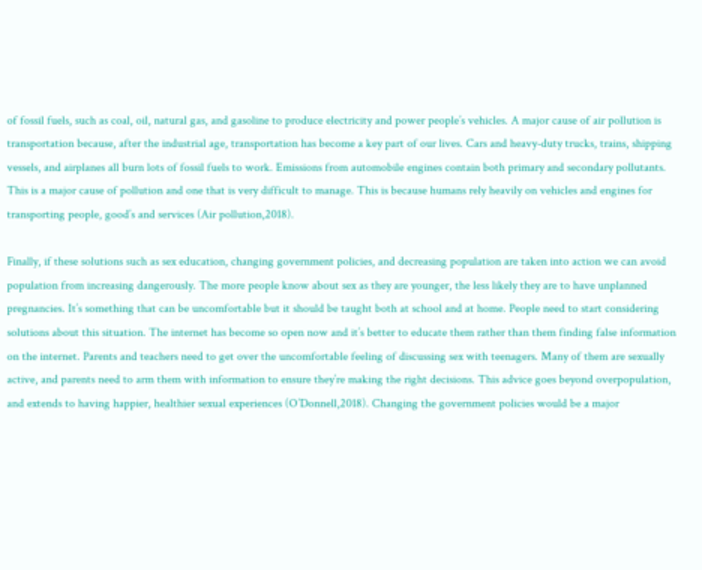of fossil fuels, such as coal, oil, natural gas, and gasoline to produce electricity and power people’s vehicles. A major cause of air pollution is transportation because, after the industrial age, transportation has become a key part of our lives. Cars and heavy-duty trucks, trains, shipping vessels, and airplanes all burn lots of fossil fuels to work. Emissions from automobile engines contain both primary and secondary pollutants. This is a major cause of pollution and one that is very difficult to manage. This is because humans rely heavily on vehicles and engines for transporting people, good’s and services (Air pollution,2018).

Finally, if these solutions such as sex education, changing government policies, and decreasing population are taken into action we can avoid population from increasing dangerously. The more people know about sex as they are younger, the less likely they are to have unplanned pregnancies. It’s something that can be uncomfortable but it should be taught both at school and at home. People need to start considering solutions about this situation. The internet has become so open now and it’s better to educate them rather than them finding false information on the internet. Parents and teachers need to get over the uncomfortable feeling of discussing sex with teenagers. Many of them are sexually active, and parents need to arm them with information to ensure they’re making the right decisions. This advice goes beyond overpopulation, and extends to having happier, healthier sexual experiences (O’Donnell,2018). Changing the government policies would be a major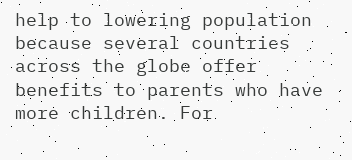help to lowering population because several countries across the globe offer benefits to parents who have more children. For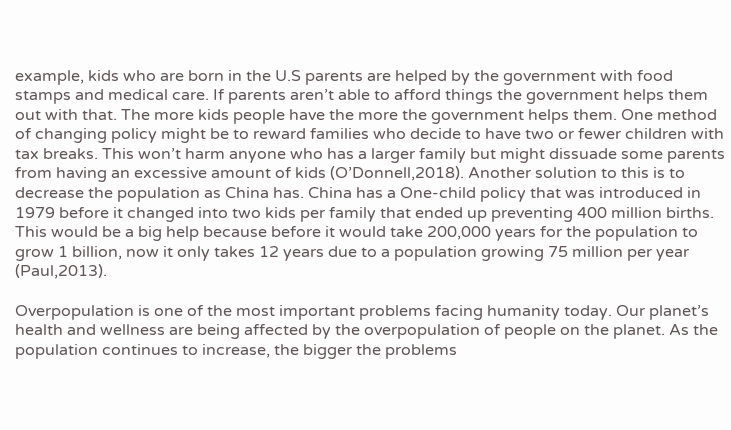example, kids who are born in the U.S parents are helped by the government with food stamps and medical care. If parents aren’t able to afford things the government helps them out with that. The more kids people have the more the government helps them. One method of changing policy might be to reward families who decide to have two or fewer children with tax breaks. This won’t harm anyone who has a larger family but might dissuade some parents from having an excessive amount of kids (O’Donnell,2018). Another solution to this is to decrease the population as China has. China has a One-child policy that was introduced in 1979 before it changed into two kids per family that ended up preventing 400 million births. This would be a big help because before it would take 200,000 years for the population to grow 1 billion, now it only takes 12 years due to a population growing 75 million per year (Paul,2013).

Overpopulation is one of the most important problems facing humanity today. Our planet’s health and wellness are being affected by the overpopulation of people on the planet. As the population continues to increase, the bigger the problems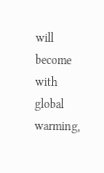will become with global warming,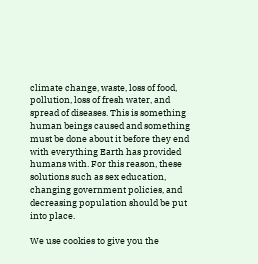climate change, waste, loss of food, pollution, loss of fresh water, and spread of diseases. This is something human beings caused and something must be done about it before they end with everything Earth has provided humans with. For this reason, these solutions such as sex education, changing government policies, and decreasing population should be put into place.

We use cookies to give you the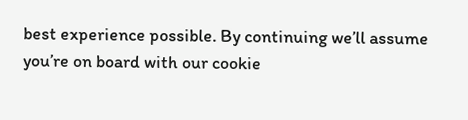best experience possible. By continuing we’ll assume you’re on board with our cookie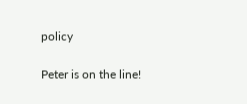policy

Peter is on the line!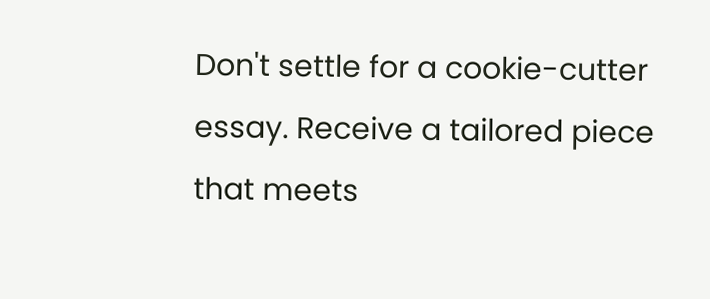Don't settle for a cookie-cutter essay. Receive a tailored piece that meets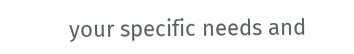your specific needs and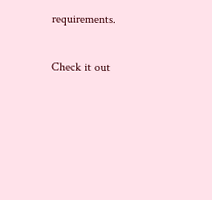requirements.

Check it out